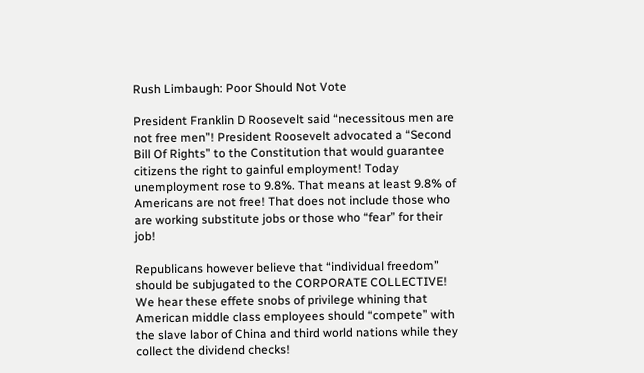Rush Limbaugh: Poor Should Not Vote

President Franklin D Roosevelt said “necessitous men are not free men”! President Roosevelt advocated a “Second Bill Of Rights” to the Constitution that would guarantee citizens the right to gainful employment! Today unemployment rose to 9.8%. That means at least 9.8% of Americans are not free! That does not include those who are working substitute jobs or those who “fear” for their job!

Republicans however believe that “individual freedom” should be subjugated to the CORPORATE COLLECTIVE! We hear these effete snobs of privilege whining that American middle class employees should “compete” with the slave labor of China and third world nations while they collect the dividend checks!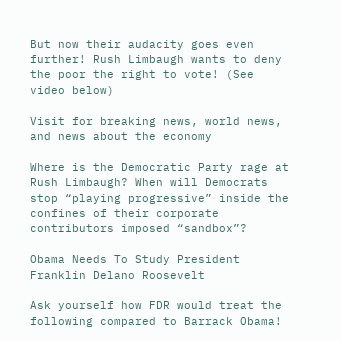But now their audacity goes even further! Rush Limbaugh wants to deny the poor the right to vote! (See video below)

Visit for breaking news, world news, and news about the economy

Where is the Democratic Party rage at Rush Limbaugh? When will Democrats stop “playing progressive” inside the confines of their corporate contributors imposed “sandbox”?

Obama Needs To Study President Franklin Delano Roosevelt

Ask yourself how FDR would treat the following compared to Barrack Obama!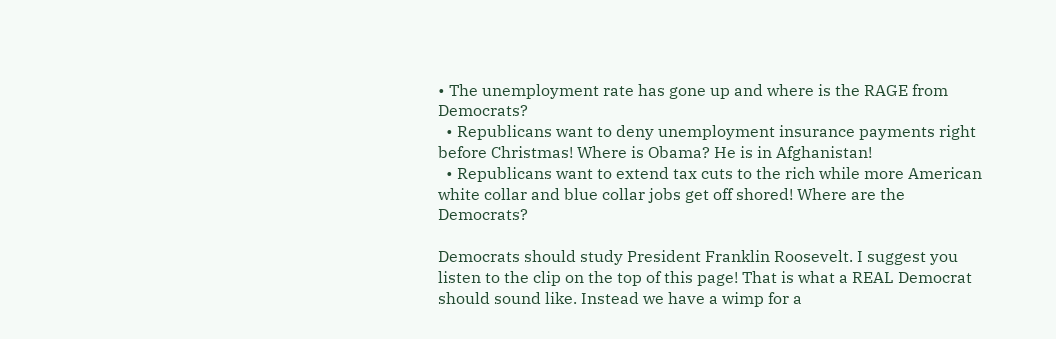• The unemployment rate has gone up and where is the RAGE from Democrats?
  • Republicans want to deny unemployment insurance payments right before Christmas! Where is Obama? He is in Afghanistan!
  • Republicans want to extend tax cuts to the rich while more American white collar and blue collar jobs get off shored! Where are the Democrats?

Democrats should study President Franklin Roosevelt. I suggest you listen to the clip on the top of this page! That is what a REAL Democrat should sound like. Instead we have a wimp for a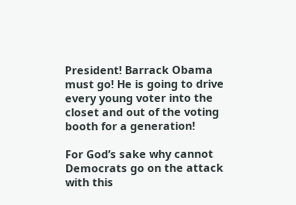President! Barrack Obama must go! He is going to drive every young voter into the closet and out of the voting booth for a generation!

For God’s sake why cannot Democrats go on the attack with this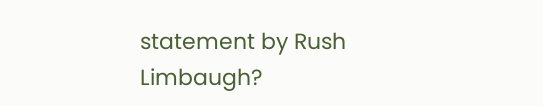statement by Rush Limbaugh?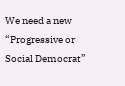We need a new “Progressive or Social Democrat”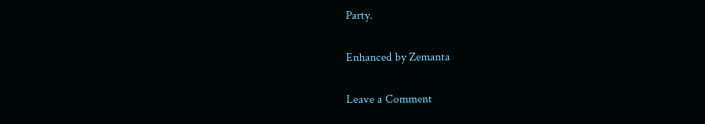Party.

Enhanced by Zemanta

Leave a Comment